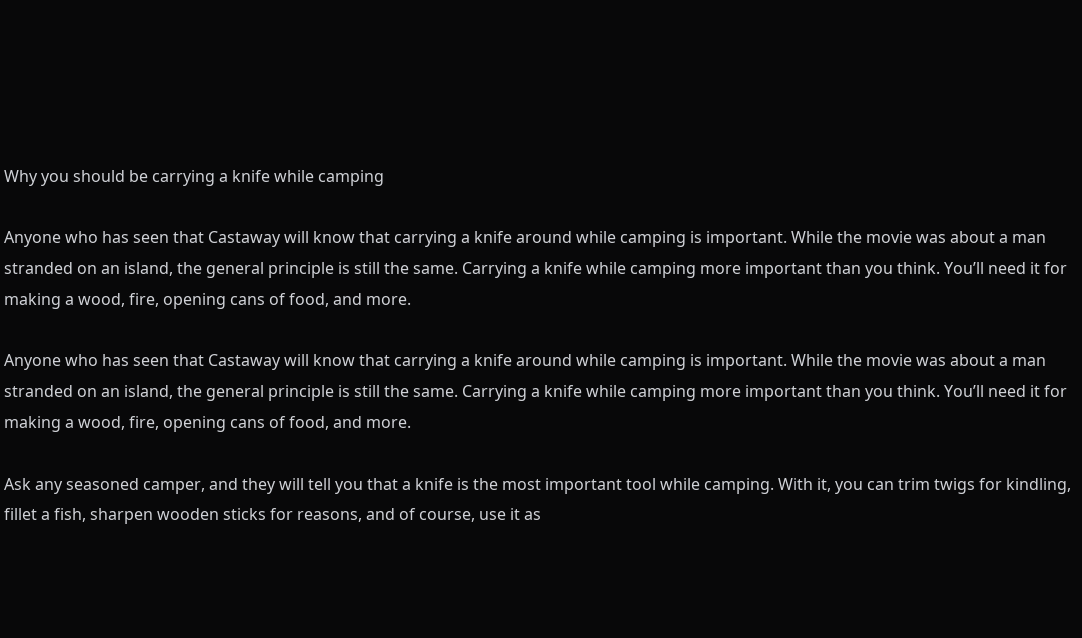Why you should be carrying a knife while camping

Anyone who has seen that Castaway will know that carrying a knife around while camping is important. While the movie was about a man stranded on an island, the general principle is still the same. Carrying a knife while camping more important than you think. You’ll need it for making a wood, fire, opening cans of food, and more.

Anyone who has seen that Castaway will know that carrying a knife around while camping is important. While the movie was about a man stranded on an island, the general principle is still the same. Carrying a knife while camping more important than you think. You’ll need it for making a wood, fire, opening cans of food, and more.

Ask any seasoned camper, and they will tell you that a knife is the most important tool while camping. With it, you can trim twigs for kindling, fillet a fish, sharpen wooden sticks for reasons, and of course, use it as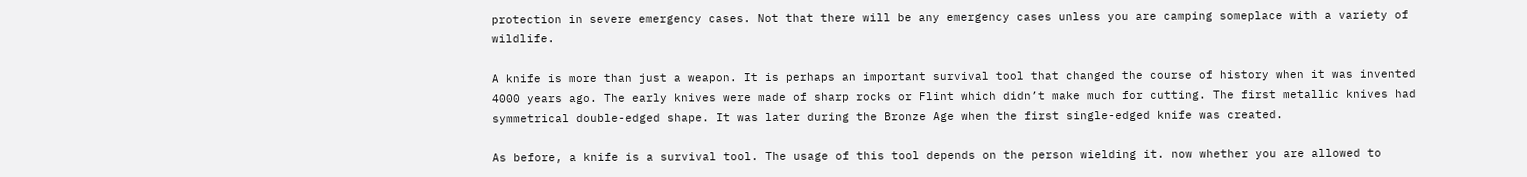protection in severe emergency cases. Not that there will be any emergency cases unless you are camping someplace with a variety of wildlife.

A knife is more than just a weapon. It is perhaps an important survival tool that changed the course of history when it was invented 4000 years ago. The early knives were made of sharp rocks or Flint which didn’t make much for cutting. The first metallic knives had symmetrical double-edged shape. It was later during the Bronze Age when the first single-edged knife was created.

As before, a knife is a survival tool. The usage of this tool depends on the person wielding it. now whether you are allowed to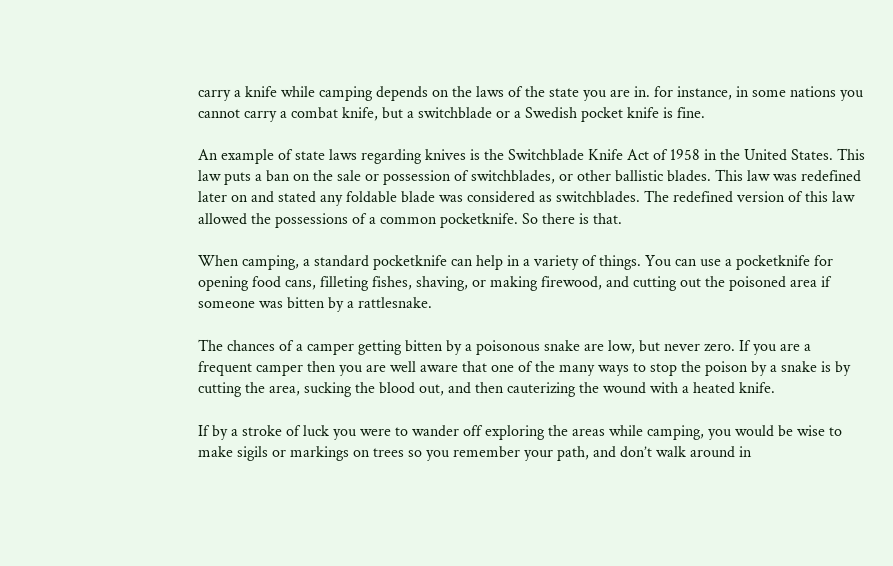carry a knife while camping depends on the laws of the state you are in. for instance, in some nations you cannot carry a combat knife, but a switchblade or a Swedish pocket knife is fine.

An example of state laws regarding knives is the Switchblade Knife Act of 1958 in the United States. This law puts a ban on the sale or possession of switchblades, or other ballistic blades. This law was redefined later on and stated any foldable blade was considered as switchblades. The redefined version of this law allowed the possessions of a common pocketknife. So there is that.

When camping, a standard pocketknife can help in a variety of things. You can use a pocketknife for opening food cans, filleting fishes, shaving, or making firewood, and cutting out the poisoned area if someone was bitten by a rattlesnake.

The chances of a camper getting bitten by a poisonous snake are low, but never zero. If you are a frequent camper then you are well aware that one of the many ways to stop the poison by a snake is by cutting the area, sucking the blood out, and then cauterizing the wound with a heated knife.

If by a stroke of luck you were to wander off exploring the areas while camping, you would be wise to make sigils or markings on trees so you remember your path, and don’t walk around in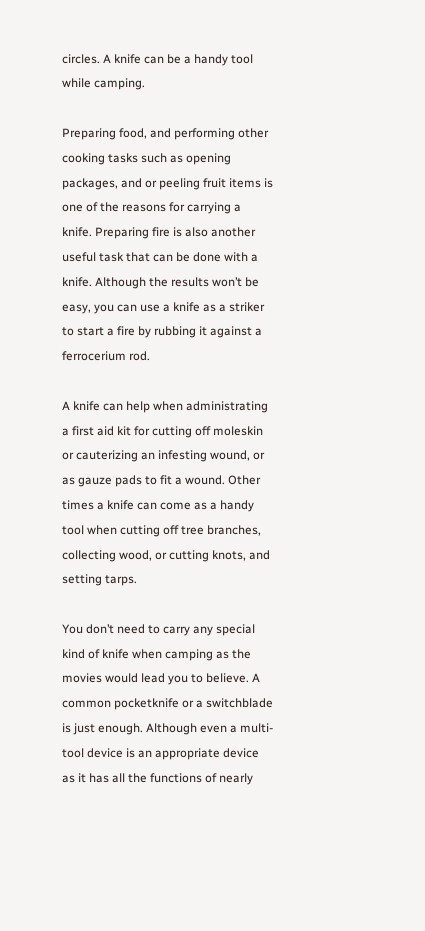circles. A knife can be a handy tool while camping.

Preparing food, and performing other cooking tasks such as opening packages, and or peeling fruit items is one of the reasons for carrying a knife. Preparing fire is also another useful task that can be done with a knife. Although the results won’t be easy, you can use a knife as a striker to start a fire by rubbing it against a ferrocerium rod.

A knife can help when administrating a first aid kit for cutting off moleskin or cauterizing an infesting wound, or as gauze pads to fit a wound. Other times a knife can come as a handy tool when cutting off tree branches, collecting wood, or cutting knots, and setting tarps.

You don’t need to carry any special kind of knife when camping as the movies would lead you to believe. A common pocketknife or a switchblade is just enough. Although even a multi-tool device is an appropriate device as it has all the functions of nearly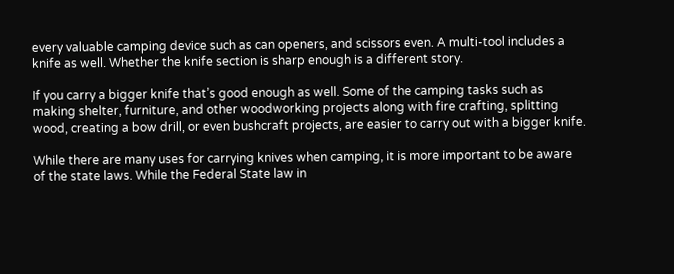every valuable camping device such as can openers, and scissors even. A multi-tool includes a knife as well. Whether the knife section is sharp enough is a different story.

If you carry a bigger knife that’s good enough as well. Some of the camping tasks such as making shelter, furniture, and other woodworking projects along with fire crafting, splitting wood, creating a bow drill, or even bushcraft projects, are easier to carry out with a bigger knife.

While there are many uses for carrying knives when camping, it is more important to be aware of the state laws. While the Federal State law in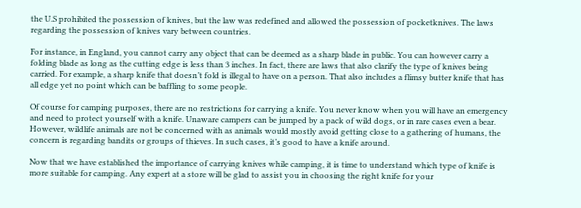the U.S prohibited the possession of knives, but the law was redefined and allowed the possession of pocketknives. The laws regarding the possession of knives vary between countries.

For instance, in England, you cannot carry any object that can be deemed as a sharp blade in public. You can however carry a folding blade as long as the cutting edge is less than 3 inches. In fact, there are laws that also clarify the type of knives being carried. For example, a sharp knife that doesn’t fold is illegal to have on a person. That also includes a flimsy butter knife that has all edge yet no point which can be baffling to some people.

Of course for camping purposes, there are no restrictions for carrying a knife. You never know when you will have an emergency and need to protect yourself with a knife. Unaware campers can be jumped by a pack of wild dogs, or in rare cases even a bear. However, wildlife animals are not be concerned with as animals would mostly avoid getting close to a gathering of humans, the concern is regarding bandits or groups of thieves. In such cases, it’s good to have a knife around.

Now that we have established the importance of carrying knives while camping, it is time to understand which type of knife is more suitable for camping. Any expert at a store will be glad to assist you in choosing the right knife for your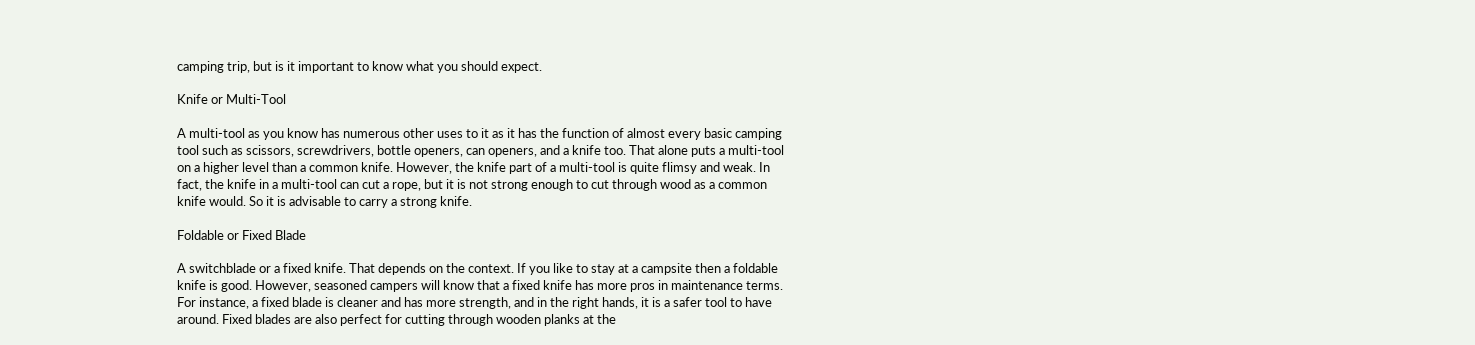camping trip, but is it important to know what you should expect.

Knife or Multi-Tool

A multi-tool as you know has numerous other uses to it as it has the function of almost every basic camping tool such as scissors, screwdrivers, bottle openers, can openers, and a knife too. That alone puts a multi-tool on a higher level than a common knife. However, the knife part of a multi-tool is quite flimsy and weak. In fact, the knife in a multi-tool can cut a rope, but it is not strong enough to cut through wood as a common knife would. So it is advisable to carry a strong knife.

Foldable or Fixed Blade

A switchblade or a fixed knife. That depends on the context. If you like to stay at a campsite then a foldable knife is good. However, seasoned campers will know that a fixed knife has more pros in maintenance terms. For instance, a fixed blade is cleaner and has more strength, and in the right hands, it is a safer tool to have around. Fixed blades are also perfect for cutting through wooden planks at the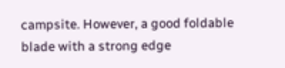campsite. However, a good foldable blade with a strong edge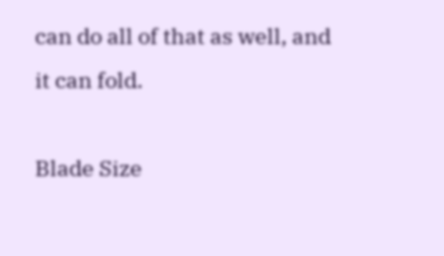can do all of that as well, and it can fold.

Blade Size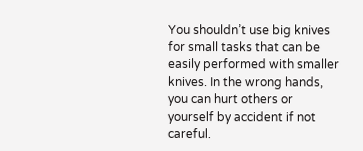You shouldn’t use big knives for small tasks that can be easily performed with smaller knives. In the wrong hands, you can hurt others or yourself by accident if not careful.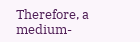Therefore, a medium-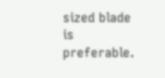sized blade is preferable.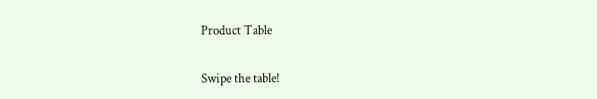Product Table

Swipe the table!